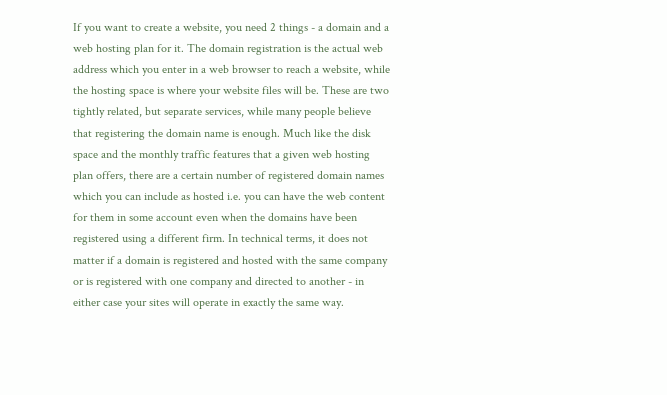If you want to create a website, you need 2 things - a domain and a web hosting plan for it. The domain registration is the actual web address which you enter in a web browser to reach a website, while the hosting space is where your website files will be. These are two tightly related, but separate services, while many people believe that registering the domain name is enough. Much like the disk space and the monthly traffic features that a given web hosting plan offers, there are a certain number of registered domain names which you can include as hosted i.e. you can have the web content for them in some account even when the domains have been registered using a different firm. In technical terms, it does not matter if a domain is registered and hosted with the same company or is registered with one company and directed to another - in either case your sites will operate in exactly the same way.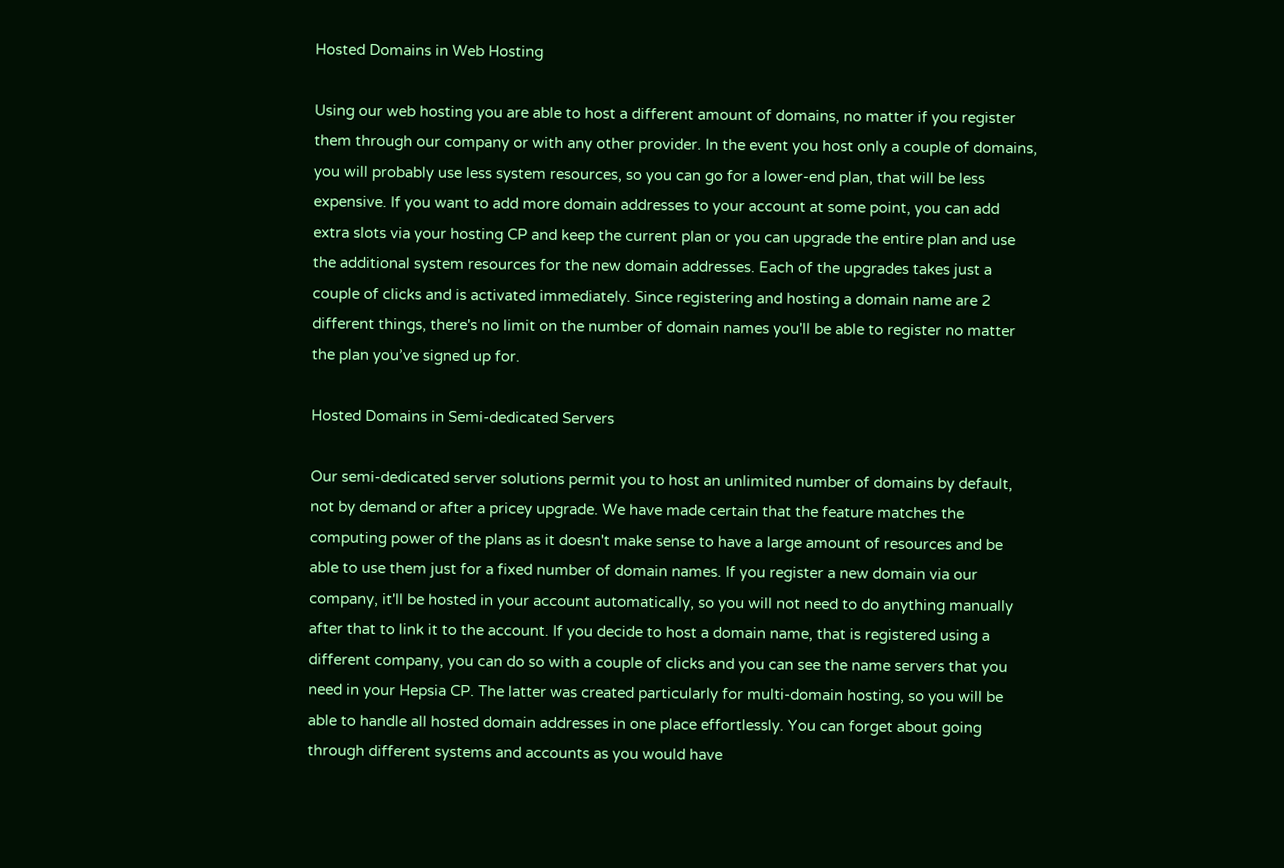Hosted Domains in Web Hosting

Using our web hosting you are able to host a different amount of domains, no matter if you register them through our company or with any other provider. In the event you host only a couple of domains, you will probably use less system resources, so you can go for a lower-end plan, that will be less expensive. If you want to add more domain addresses to your account at some point, you can add extra slots via your hosting CP and keep the current plan or you can upgrade the entire plan and use the additional system resources for the new domain addresses. Each of the upgrades takes just a couple of clicks and is activated immediately. Since registering and hosting a domain name are 2 different things, there's no limit on the number of domain names you'll be able to register no matter the plan you’ve signed up for.

Hosted Domains in Semi-dedicated Servers

Our semi-dedicated server solutions permit you to host an unlimited number of domains by default, not by demand or after a pricey upgrade. We have made certain that the feature matches the computing power of the plans as it doesn't make sense to have a large amount of resources and be able to use them just for a fixed number of domain names. If you register a new domain via our company, it'll be hosted in your account automatically, so you will not need to do anything manually after that to link it to the account. If you decide to host a domain name, that is registered using a different company, you can do so with a couple of clicks and you can see the name servers that you need in your Hepsia CP. The latter was created particularly for multi-domain hosting, so you will be able to handle all hosted domain addresses in one place effortlessly. You can forget about going through different systems and accounts as you would have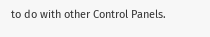to do with other Control Panels.